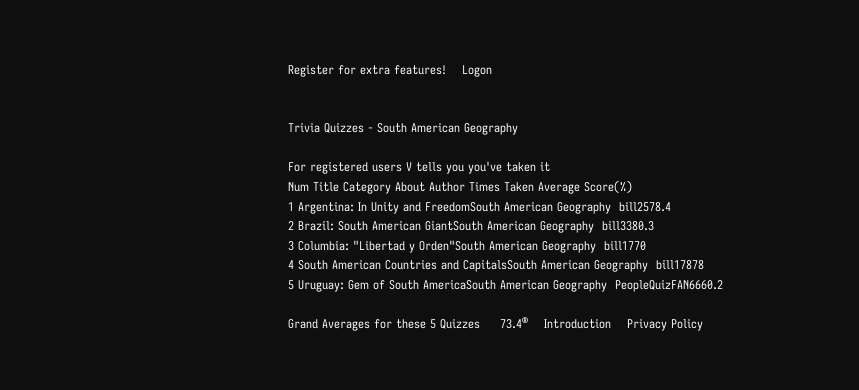Register for extra features!    Logon


Trivia Quizzes - South American Geography

For registered users V tells you you've taken it
Num Title Category About Author Times Taken Average Score(%)
1 Argentina: In Unity and FreedomSouth American Geography  bill2578.4
2 Brazil: South American GiantSouth American Geography  bill3380.3
3 Columbia: "Libertad y Orden"South American Geography  bill1770
4 South American Countries and CapitalsSouth American Geography  bill17878
5 Uruguay: Gem of South AmericaSouth American Geography  PeopleQuizFAN6660.2

Grand Averages for these 5 Quizzes     73.4®    Introduction    Privacy Policy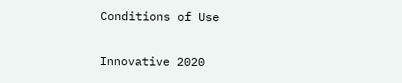Conditions of Use

Innovative 2020